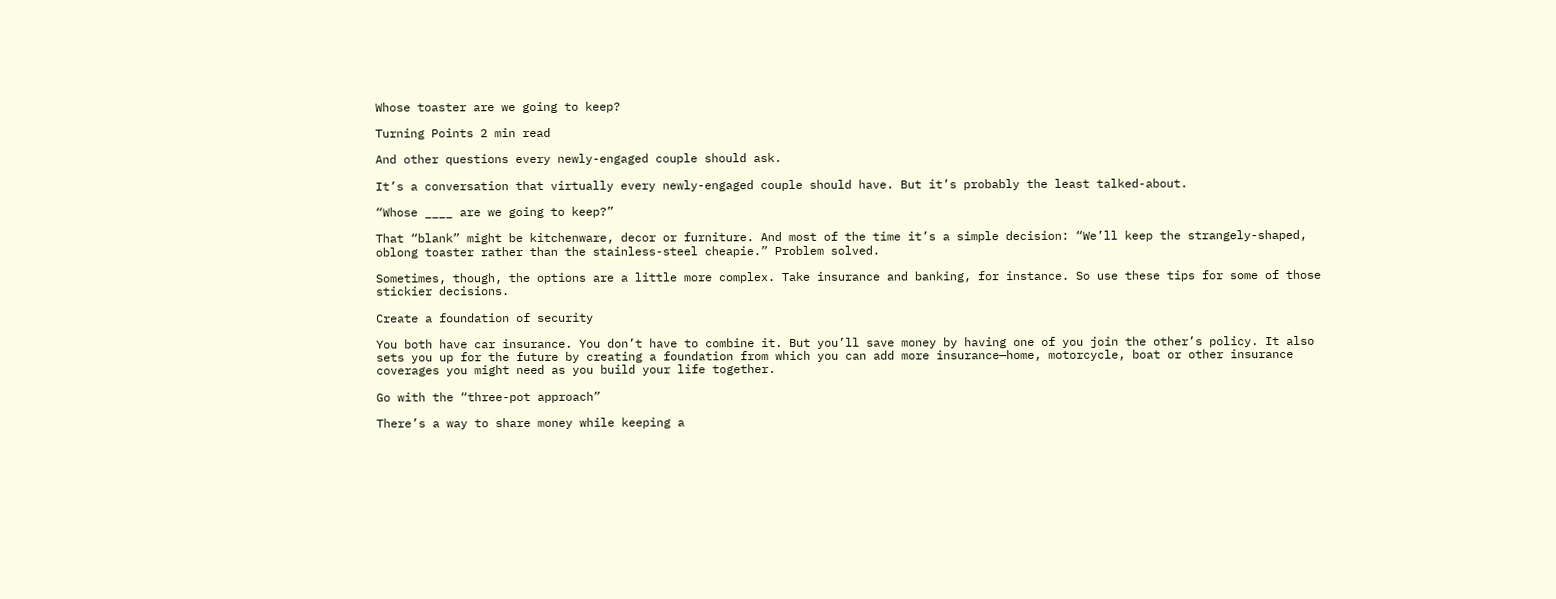Whose toaster are we going to keep?

Turning Points 2 min read

And other questions every newly-engaged couple should ask.

It’s a conversation that virtually every newly-engaged couple should have. But it’s probably the least talked-about.

“Whose ____ are we going to keep?”

That “blank” might be kitchenware, decor or furniture. And most of the time it’s a simple decision: “We’ll keep the strangely-shaped, oblong toaster rather than the stainless-steel cheapie.” Problem solved.

Sometimes, though, the options are a little more complex. Take insurance and banking, for instance. So use these tips for some of those stickier decisions.

Create a foundation of security

You both have car insurance. You don’t have to combine it. But you’ll save money by having one of you join the other’s policy. It also sets you up for the future by creating a foundation from which you can add more insurance—home, motorcycle, boat or other insurance coverages you might need as you build your life together.

Go with the “three-pot approach”

There’s a way to share money while keeping a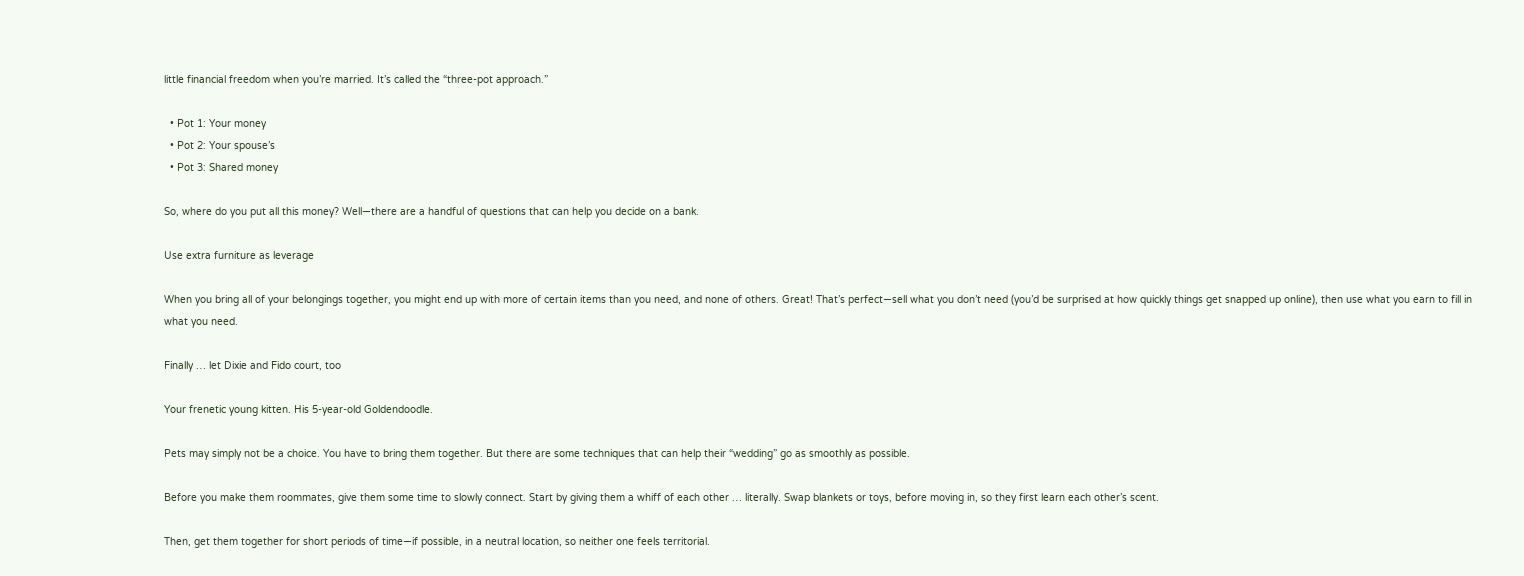little financial freedom when you’re married. It’s called the “three-pot approach.”

  • Pot 1: Your money
  • Pot 2: Your spouse’s
  • Pot 3: Shared money

So, where do you put all this money? Well—there are a handful of questions that can help you decide on a bank.

Use extra furniture as leverage

When you bring all of your belongings together, you might end up with more of certain items than you need, and none of others. Great! That’s perfect—sell what you don’t need (you’d be surprised at how quickly things get snapped up online), then use what you earn to fill in what you need.

Finally … let Dixie and Fido court, too

Your frenetic young kitten. His 5-year-old Goldendoodle.

Pets may simply not be a choice. You have to bring them together. But there are some techniques that can help their “wedding” go as smoothly as possible.

Before you make them roommates, give them some time to slowly connect. Start by giving them a whiff of each other … literally. Swap blankets or toys, before moving in, so they first learn each other’s scent.

Then, get them together for short periods of time—if possible, in a neutral location, so neither one feels territorial.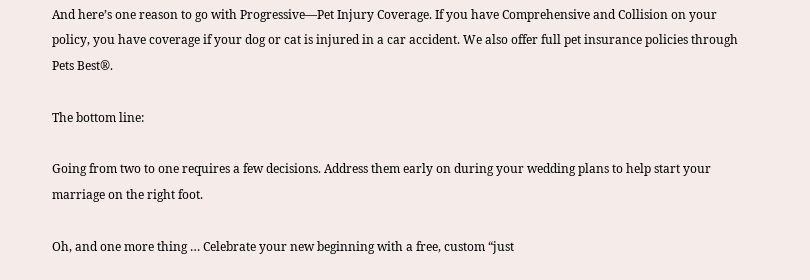And here’s one reason to go with Progressive—Pet Injury Coverage. If you have Comprehensive and Collision on your policy, you have coverage if your dog or cat is injured in a car accident. We also offer full pet insurance policies through Pets Best®.

The bottom line:

Going from two to one requires a few decisions. Address them early on during your wedding plans to help start your marriage on the right foot.

Oh, and one more thing … Celebrate your new beginning with a free, custom “just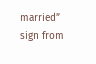married” sign from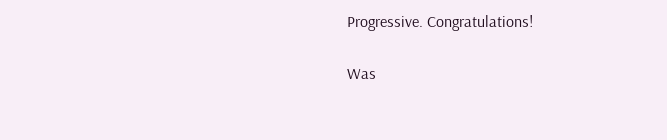Progressive. Congratulations!

Was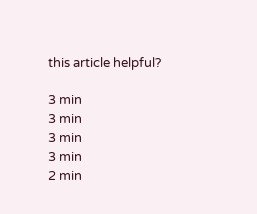this article helpful?

3 min
3 min
3 min
3 min
2 min